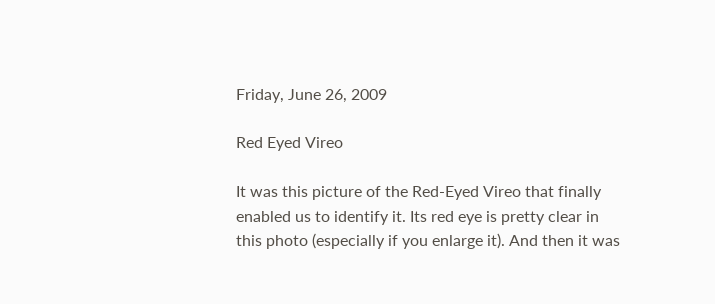Friday, June 26, 2009

Red Eyed Vireo

It was this picture of the Red-Eyed Vireo that finally enabled us to identify it. Its red eye is pretty clear in this photo (especially if you enlarge it). And then it was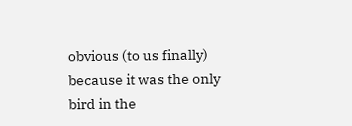obvious (to us finally) because it was the only bird in the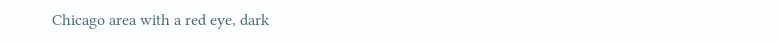Chicago area with a red eye, dark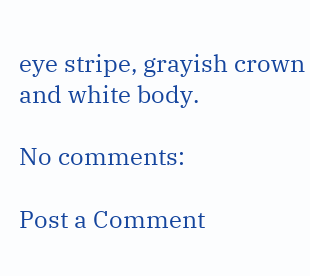eye stripe, grayish crown and white body.

No comments:

Post a Comment